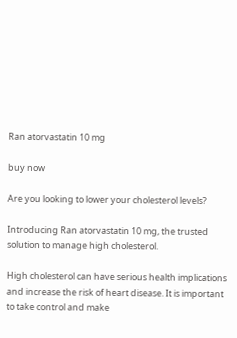Ran atorvastatin 10 mg

buy now

Are you looking to lower your cholesterol levels?

Introducing Ran atorvastatin 10 mg, the trusted solution to manage high cholesterol.

High cholesterol can have serious health implications and increase the risk of heart disease. It is important to take control and make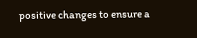positive changes to ensure a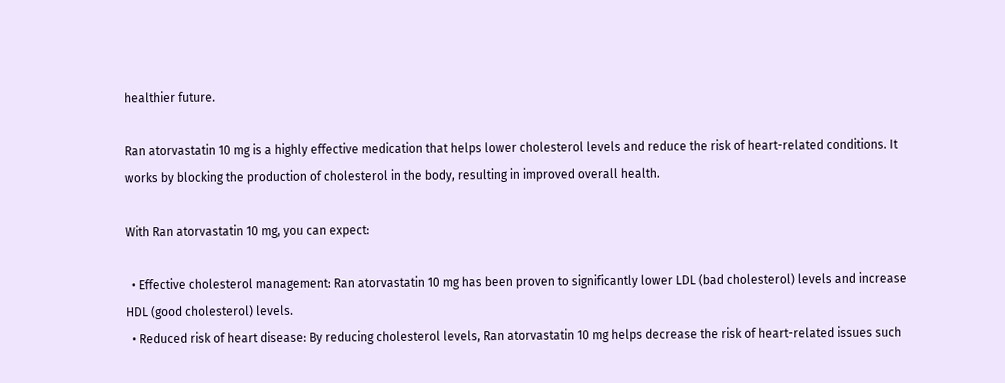healthier future.

Ran atorvastatin 10 mg is a highly effective medication that helps lower cholesterol levels and reduce the risk of heart-related conditions. It works by blocking the production of cholesterol in the body, resulting in improved overall health.

With Ran atorvastatin 10 mg, you can expect:

  • Effective cholesterol management: Ran atorvastatin 10 mg has been proven to significantly lower LDL (bad cholesterol) levels and increase HDL (good cholesterol) levels.
  • Reduced risk of heart disease: By reducing cholesterol levels, Ran atorvastatin 10 mg helps decrease the risk of heart-related issues such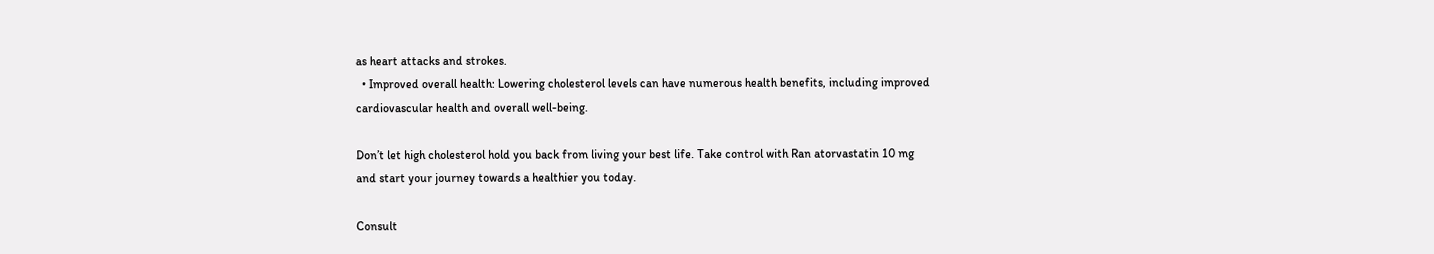as heart attacks and strokes.
  • Improved overall health: Lowering cholesterol levels can have numerous health benefits, including improved cardiovascular health and overall well-being.

Don’t let high cholesterol hold you back from living your best life. Take control with Ran atorvastatin 10 mg and start your journey towards a healthier you today.

Consult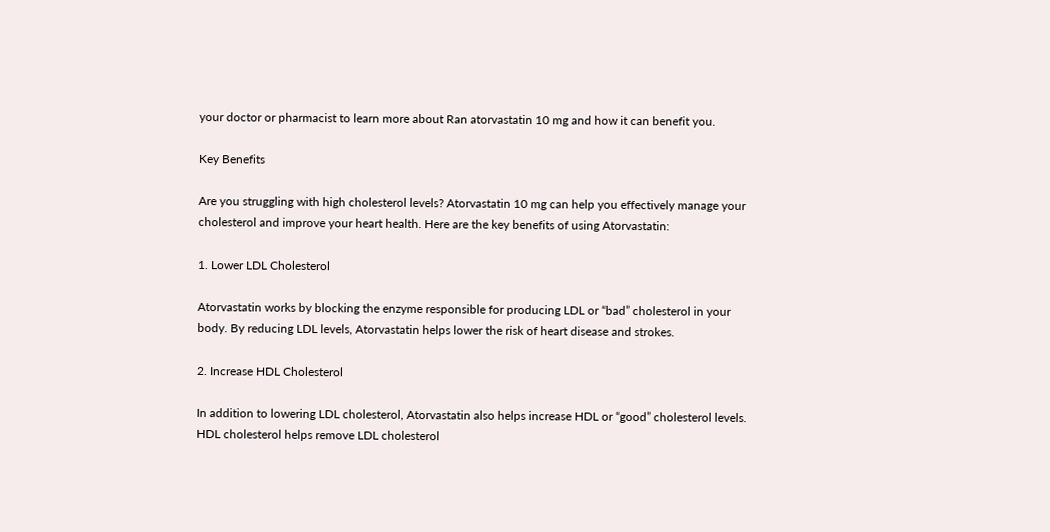your doctor or pharmacist to learn more about Ran atorvastatin 10 mg and how it can benefit you.

Key Benefits

Are you struggling with high cholesterol levels? Atorvastatin 10 mg can help you effectively manage your cholesterol and improve your heart health. Here are the key benefits of using Atorvastatin:

1. Lower LDL Cholesterol

Atorvastatin works by blocking the enzyme responsible for producing LDL or “bad” cholesterol in your body. By reducing LDL levels, Atorvastatin helps lower the risk of heart disease and strokes.

2. Increase HDL Cholesterol

In addition to lowering LDL cholesterol, Atorvastatin also helps increase HDL or “good” cholesterol levels. HDL cholesterol helps remove LDL cholesterol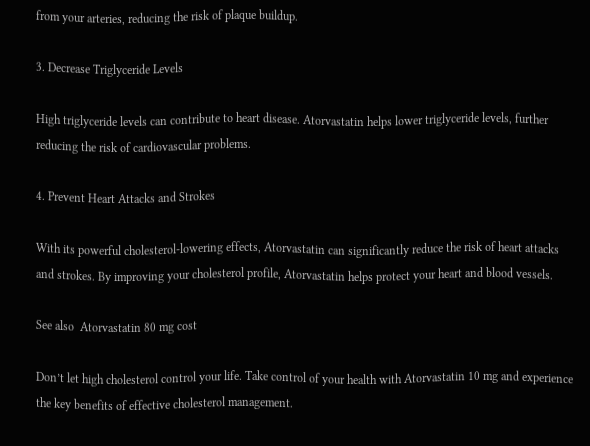from your arteries, reducing the risk of plaque buildup.

3. Decrease Triglyceride Levels

High triglyceride levels can contribute to heart disease. Atorvastatin helps lower triglyceride levels, further reducing the risk of cardiovascular problems.

4. Prevent Heart Attacks and Strokes

With its powerful cholesterol-lowering effects, Atorvastatin can significantly reduce the risk of heart attacks and strokes. By improving your cholesterol profile, Atorvastatin helps protect your heart and blood vessels.

See also  Atorvastatin 80 mg cost

Don’t let high cholesterol control your life. Take control of your health with Atorvastatin 10 mg and experience the key benefits of effective cholesterol management.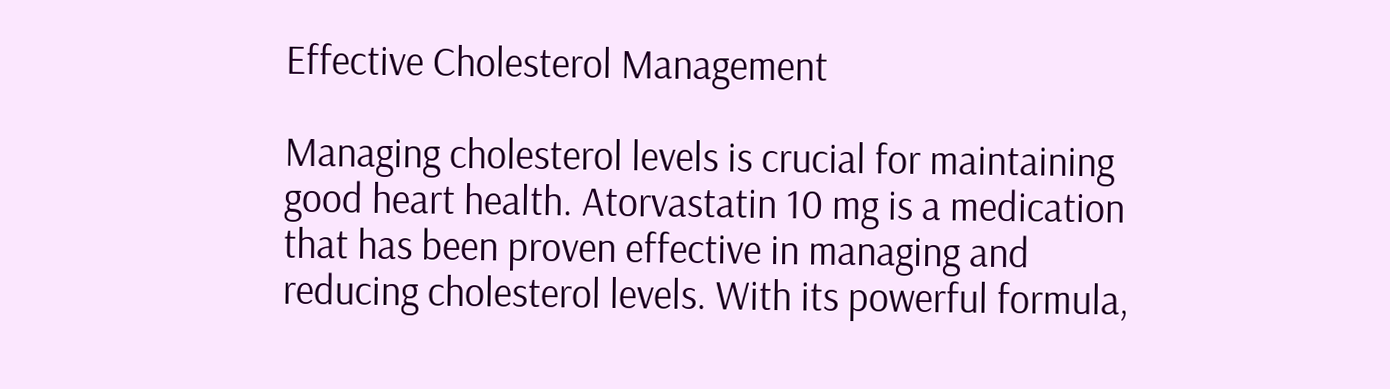Effective Cholesterol Management

Managing cholesterol levels is crucial for maintaining good heart health. Atorvastatin 10 mg is a medication that has been proven effective in managing and reducing cholesterol levels. With its powerful formula,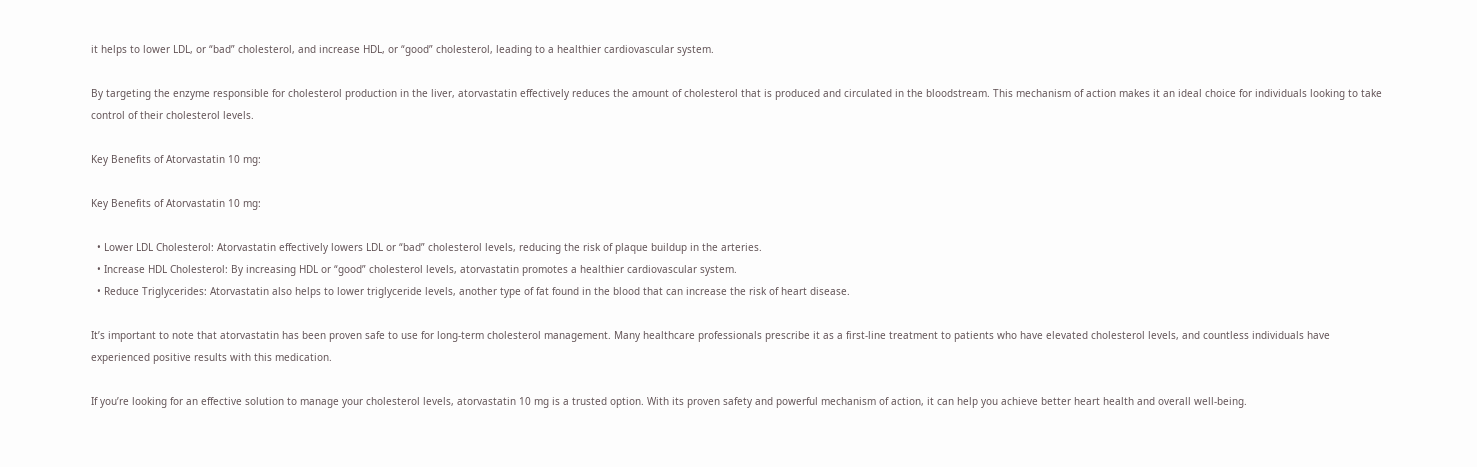it helps to lower LDL, or “bad” cholesterol, and increase HDL, or “good” cholesterol, leading to a healthier cardiovascular system.

By targeting the enzyme responsible for cholesterol production in the liver, atorvastatin effectively reduces the amount of cholesterol that is produced and circulated in the bloodstream. This mechanism of action makes it an ideal choice for individuals looking to take control of their cholesterol levels.

Key Benefits of Atorvastatin 10 mg:

Key Benefits of Atorvastatin 10 mg:

  • Lower LDL Cholesterol: Atorvastatin effectively lowers LDL or “bad” cholesterol levels, reducing the risk of plaque buildup in the arteries.
  • Increase HDL Cholesterol: By increasing HDL or “good” cholesterol levels, atorvastatin promotes a healthier cardiovascular system.
  • Reduce Triglycerides: Atorvastatin also helps to lower triglyceride levels, another type of fat found in the blood that can increase the risk of heart disease.

It’s important to note that atorvastatin has been proven safe to use for long-term cholesterol management. Many healthcare professionals prescribe it as a first-line treatment to patients who have elevated cholesterol levels, and countless individuals have experienced positive results with this medication.

If you’re looking for an effective solution to manage your cholesterol levels, atorvastatin 10 mg is a trusted option. With its proven safety and powerful mechanism of action, it can help you achieve better heart health and overall well-being.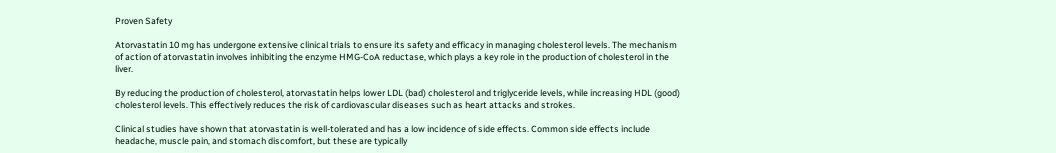Proven Safety

Atorvastatin 10 mg has undergone extensive clinical trials to ensure its safety and efficacy in managing cholesterol levels. The mechanism of action of atorvastatin involves inhibiting the enzyme HMG-CoA reductase, which plays a key role in the production of cholesterol in the liver.

By reducing the production of cholesterol, atorvastatin helps lower LDL (bad) cholesterol and triglyceride levels, while increasing HDL (good) cholesterol levels. This effectively reduces the risk of cardiovascular diseases such as heart attacks and strokes.

Clinical studies have shown that atorvastatin is well-tolerated and has a low incidence of side effects. Common side effects include headache, muscle pain, and stomach discomfort, but these are typically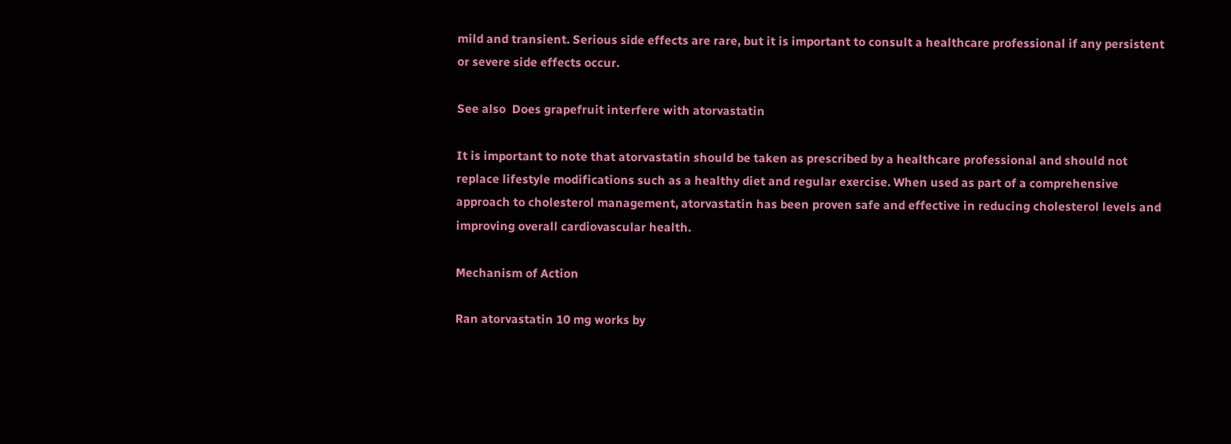mild and transient. Serious side effects are rare, but it is important to consult a healthcare professional if any persistent or severe side effects occur.

See also  Does grapefruit interfere with atorvastatin

It is important to note that atorvastatin should be taken as prescribed by a healthcare professional and should not replace lifestyle modifications such as a healthy diet and regular exercise. When used as part of a comprehensive approach to cholesterol management, atorvastatin has been proven safe and effective in reducing cholesterol levels and improving overall cardiovascular health.

Mechanism of Action

Ran atorvastatin 10 mg works by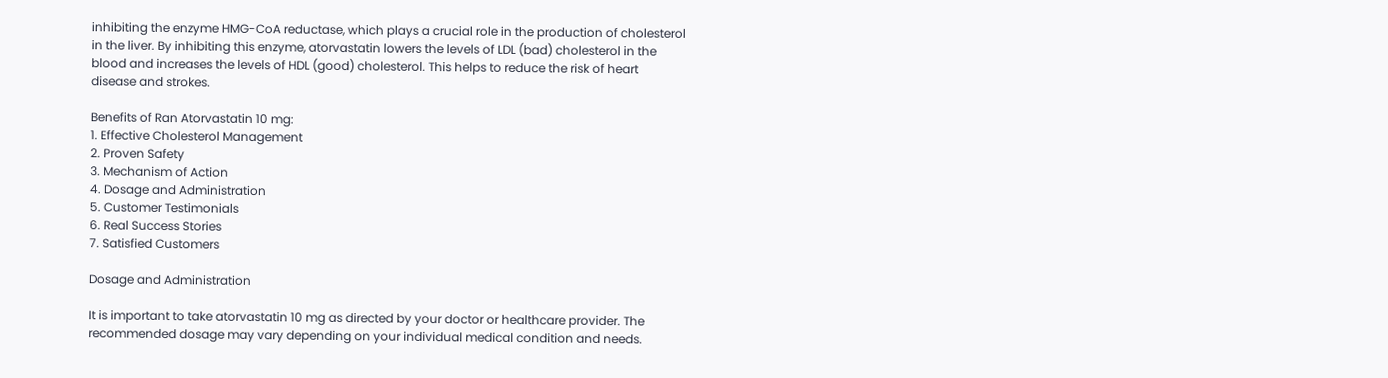inhibiting the enzyme HMG-CoA reductase, which plays a crucial role in the production of cholesterol in the liver. By inhibiting this enzyme, atorvastatin lowers the levels of LDL (bad) cholesterol in the blood and increases the levels of HDL (good) cholesterol. This helps to reduce the risk of heart disease and strokes.

Benefits of Ran Atorvastatin 10 mg:
1. Effective Cholesterol Management
2. Proven Safety
3. Mechanism of Action
4. Dosage and Administration
5. Customer Testimonials
6. Real Success Stories
7. Satisfied Customers

Dosage and Administration

It is important to take atorvastatin 10 mg as directed by your doctor or healthcare provider. The recommended dosage may vary depending on your individual medical condition and needs.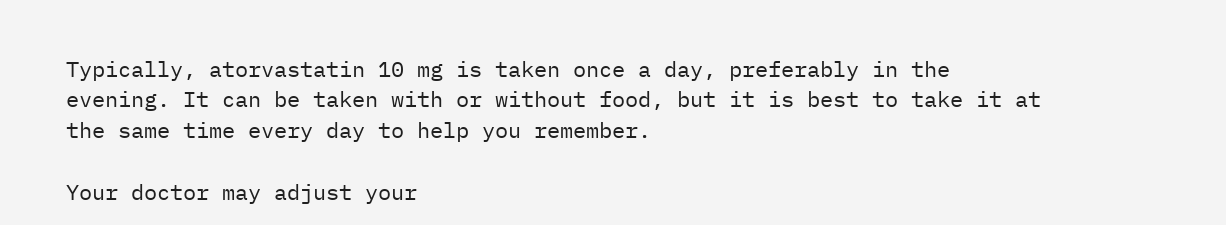Typically, atorvastatin 10 mg is taken once a day, preferably in the evening. It can be taken with or without food, but it is best to take it at the same time every day to help you remember.

Your doctor may adjust your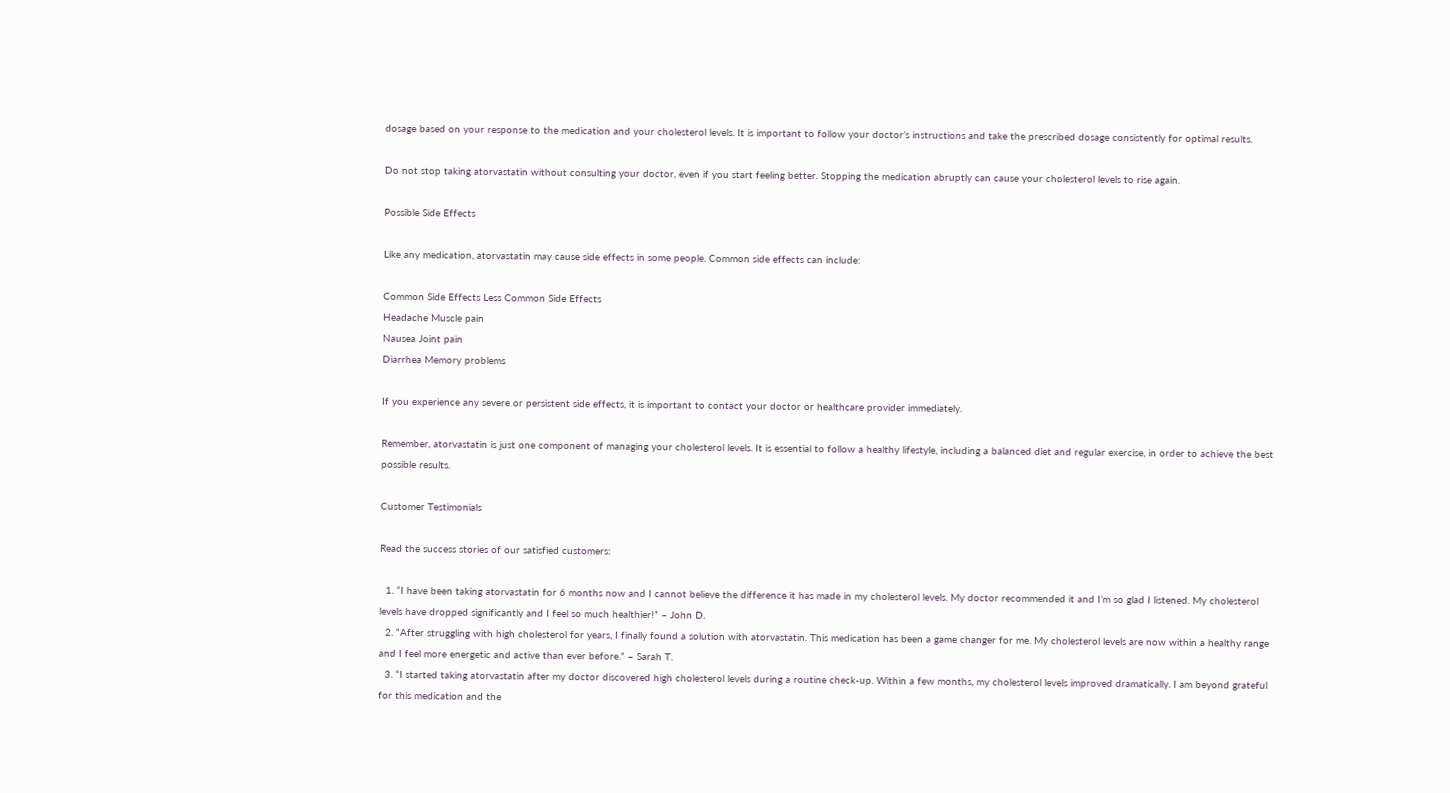dosage based on your response to the medication and your cholesterol levels. It is important to follow your doctor’s instructions and take the prescribed dosage consistently for optimal results.

Do not stop taking atorvastatin without consulting your doctor, even if you start feeling better. Stopping the medication abruptly can cause your cholesterol levels to rise again.

Possible Side Effects

Like any medication, atorvastatin may cause side effects in some people. Common side effects can include:

Common Side Effects Less Common Side Effects
Headache Muscle pain
Nausea Joint pain
Diarrhea Memory problems

If you experience any severe or persistent side effects, it is important to contact your doctor or healthcare provider immediately.

Remember, atorvastatin is just one component of managing your cholesterol levels. It is essential to follow a healthy lifestyle, including a balanced diet and regular exercise, in order to achieve the best possible results.

Customer Testimonials

Read the success stories of our satisfied customers:

  1. “I have been taking atorvastatin for 6 months now and I cannot believe the difference it has made in my cholesterol levels. My doctor recommended it and I’m so glad I listened. My cholesterol levels have dropped significantly and I feel so much healthier!” – John D.
  2. “After struggling with high cholesterol for years, I finally found a solution with atorvastatin. This medication has been a game changer for me. My cholesterol levels are now within a healthy range and I feel more energetic and active than ever before.” – Sarah T.
  3. “I started taking atorvastatin after my doctor discovered high cholesterol levels during a routine check-up. Within a few months, my cholesterol levels improved dramatically. I am beyond grateful for this medication and the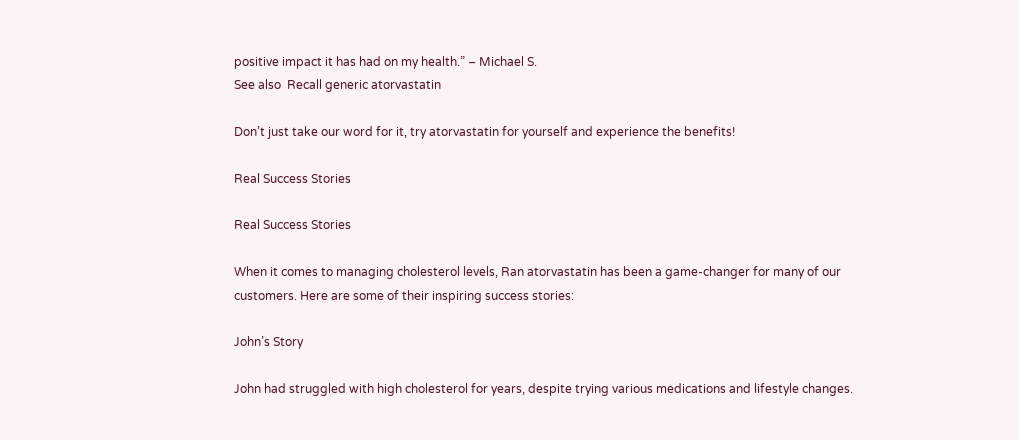positive impact it has had on my health.” – Michael S.
See also  Recall generic atorvastatin

Don’t just take our word for it, try atorvastatin for yourself and experience the benefits!

Real Success Stories

Real Success Stories

When it comes to managing cholesterol levels, Ran atorvastatin has been a game-changer for many of our customers. Here are some of their inspiring success stories:

John’s Story

John had struggled with high cholesterol for years, despite trying various medications and lifestyle changes.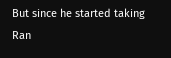But since he started taking Ran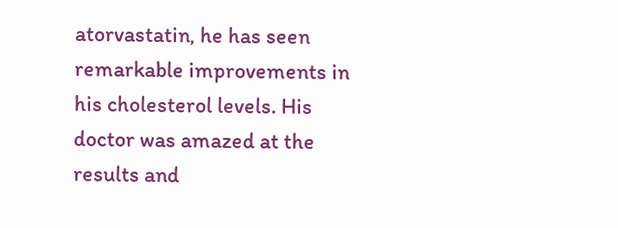atorvastatin, he has seen remarkable improvements in his cholesterol levels. His doctor was amazed at the results and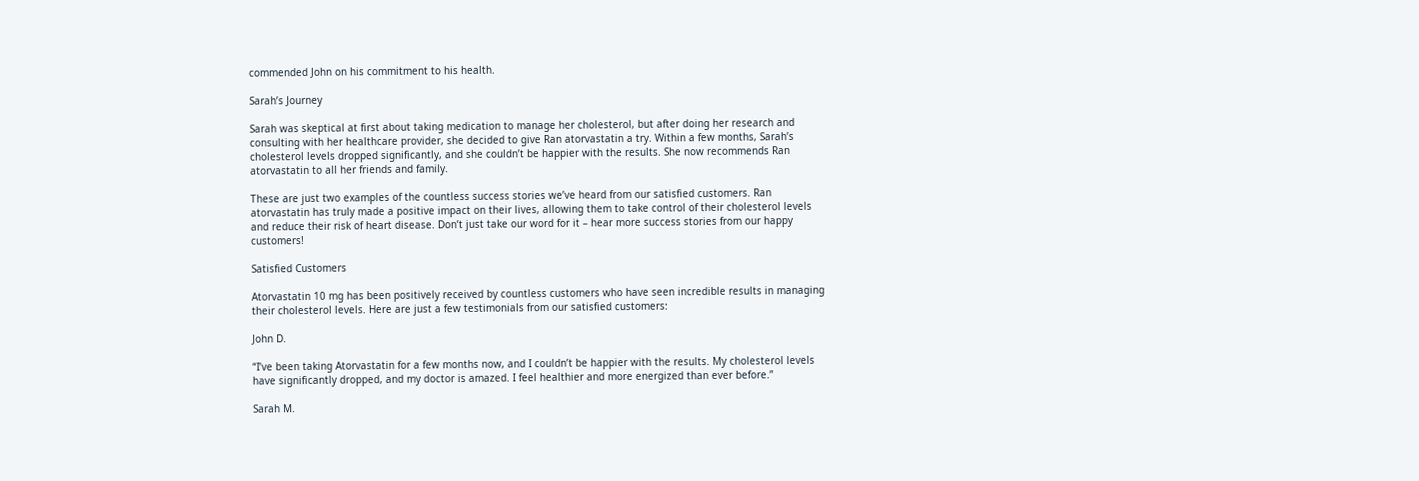commended John on his commitment to his health.

Sarah’s Journey

Sarah was skeptical at first about taking medication to manage her cholesterol, but after doing her research and consulting with her healthcare provider, she decided to give Ran atorvastatin a try. Within a few months, Sarah’s cholesterol levels dropped significantly, and she couldn’t be happier with the results. She now recommends Ran atorvastatin to all her friends and family.

These are just two examples of the countless success stories we’ve heard from our satisfied customers. Ran atorvastatin has truly made a positive impact on their lives, allowing them to take control of their cholesterol levels and reduce their risk of heart disease. Don’t just take our word for it – hear more success stories from our happy customers!

Satisfied Customers

Atorvastatin 10 mg has been positively received by countless customers who have seen incredible results in managing their cholesterol levels. Here are just a few testimonials from our satisfied customers:

John D.

“I’ve been taking Atorvastatin for a few months now, and I couldn’t be happier with the results. My cholesterol levels have significantly dropped, and my doctor is amazed. I feel healthier and more energized than ever before.”

Sarah M.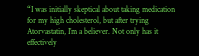“I was initially skeptical about taking medication for my high cholesterol, but after trying Atorvastatin, I’m a believer. Not only has it effectively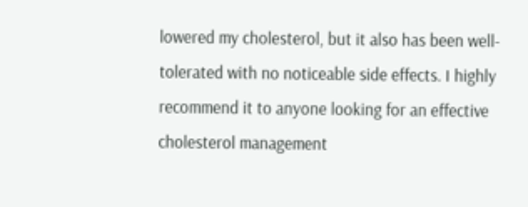lowered my cholesterol, but it also has been well-tolerated with no noticeable side effects. I highly recommend it to anyone looking for an effective cholesterol management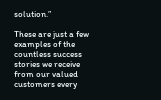solution.”

These are just a few examples of the countless success stories we receive from our valued customers every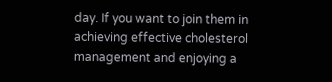day. If you want to join them in achieving effective cholesterol management and enjoying a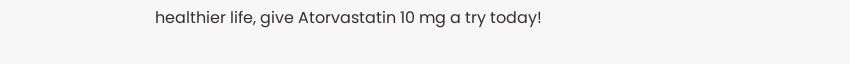healthier life, give Atorvastatin 10 mg a try today!